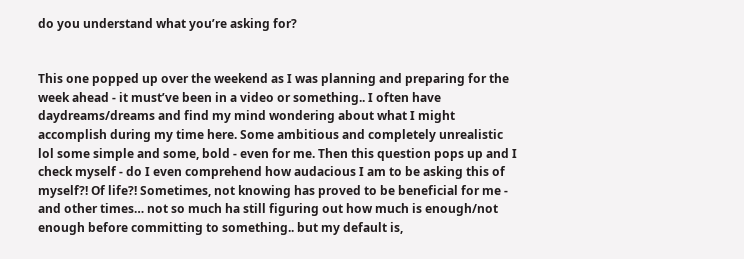do you understand what you’re asking for?


This one popped up over the weekend as I was planning and preparing for the week ahead - it must’ve been in a video or something.. I often have daydreams/dreams and find my mind wondering about what I might accomplish during my time here. Some ambitious and completely unrealistic lol some simple and some, bold - even for me. Then this question pops up and I check myself - do I even comprehend how audacious I am to be asking this of myself?! Of life?! Sometimes, not knowing has proved to be beneficial for me - and other times… not so much ha still figuring out how much is enough/not enough before committing to something.. but my default is,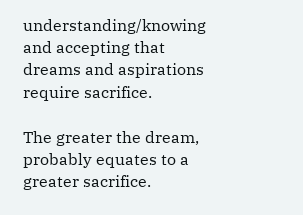understanding/knowing and accepting that dreams and aspirations require sacrifice.

The greater the dream, probably equates to a greater sacrifice.